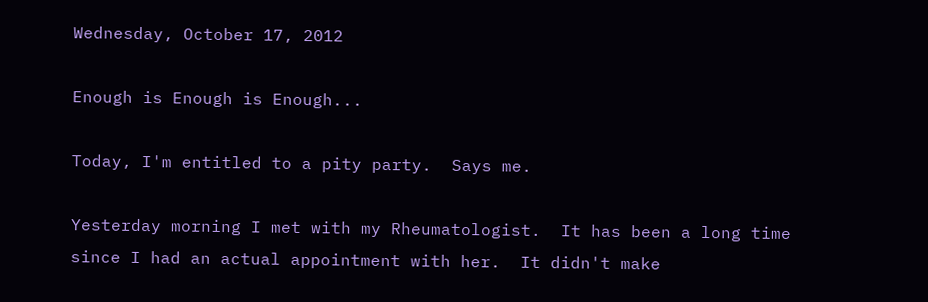Wednesday, October 17, 2012

Enough is Enough is Enough...

Today, I'm entitled to a pity party.  Says me.

Yesterday morning I met with my Rheumatologist.  It has been a long time since I had an actual appointment with her.  It didn't make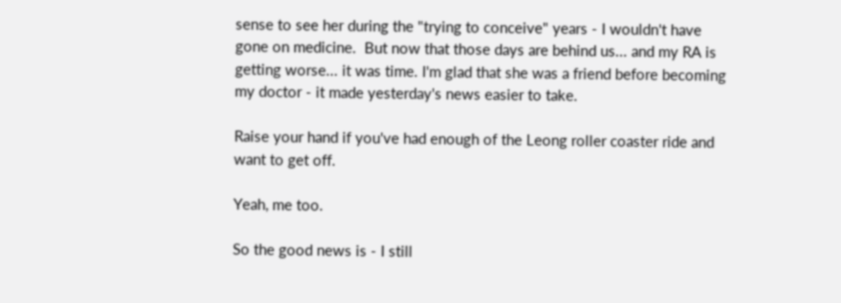sense to see her during the "trying to conceive" years - I wouldn't have gone on medicine.  But now that those days are behind us... and my RA is getting worse... it was time. I'm glad that she was a friend before becoming my doctor - it made yesterday's news easier to take.

Raise your hand if you've had enough of the Leong roller coaster ride and want to get off.

Yeah, me too.

So the good news is - I still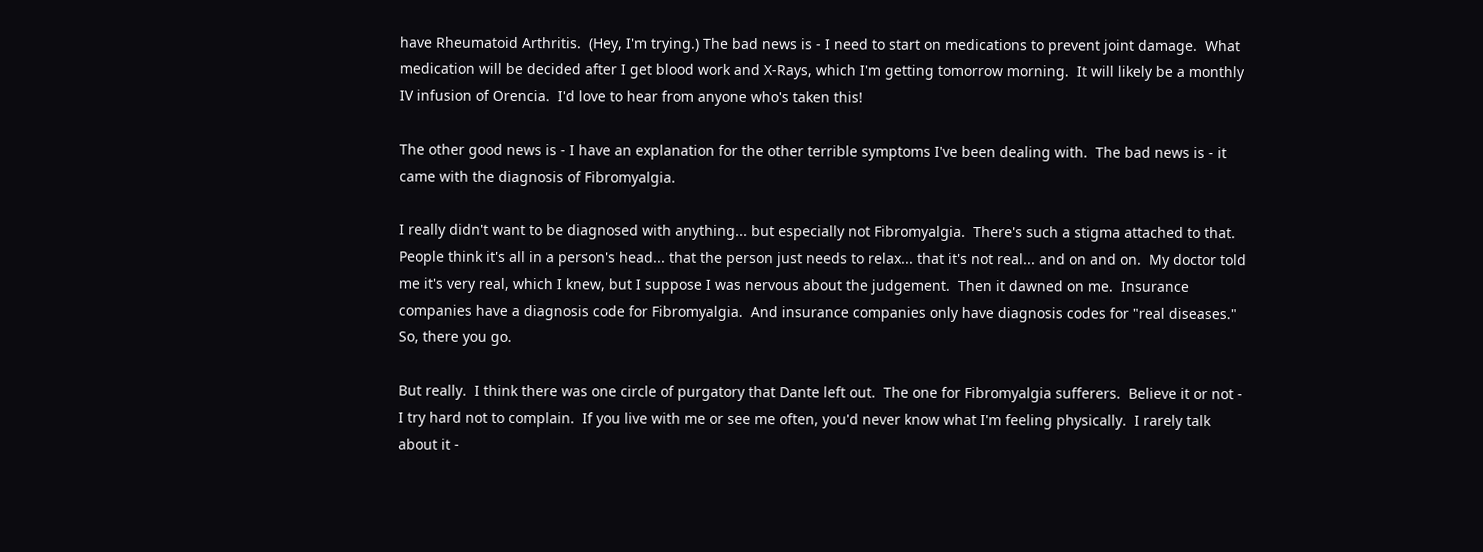have Rheumatoid Arthritis.  (Hey, I'm trying.) The bad news is - I need to start on medications to prevent joint damage.  What medication will be decided after I get blood work and X-Rays, which I'm getting tomorrow morning.  It will likely be a monthly IV infusion of Orencia.  I'd love to hear from anyone who's taken this!

The other good news is - I have an explanation for the other terrible symptoms I've been dealing with.  The bad news is - it came with the diagnosis of Fibromyalgia.

I really didn't want to be diagnosed with anything... but especially not Fibromyalgia.  There's such a stigma attached to that.  People think it's all in a person's head... that the person just needs to relax... that it's not real... and on and on.  My doctor told me it's very real, which I knew, but I suppose I was nervous about the judgement.  Then it dawned on me.  Insurance companies have a diagnosis code for Fibromyalgia.  And insurance companies only have diagnosis codes for "real diseases."  So, there you go.

But really.  I think there was one circle of purgatory that Dante left out.  The one for Fibromyalgia sufferers.  Believe it or not - I try hard not to complain.  If you live with me or see me often, you'd never know what I'm feeling physically.  I rarely talk about it -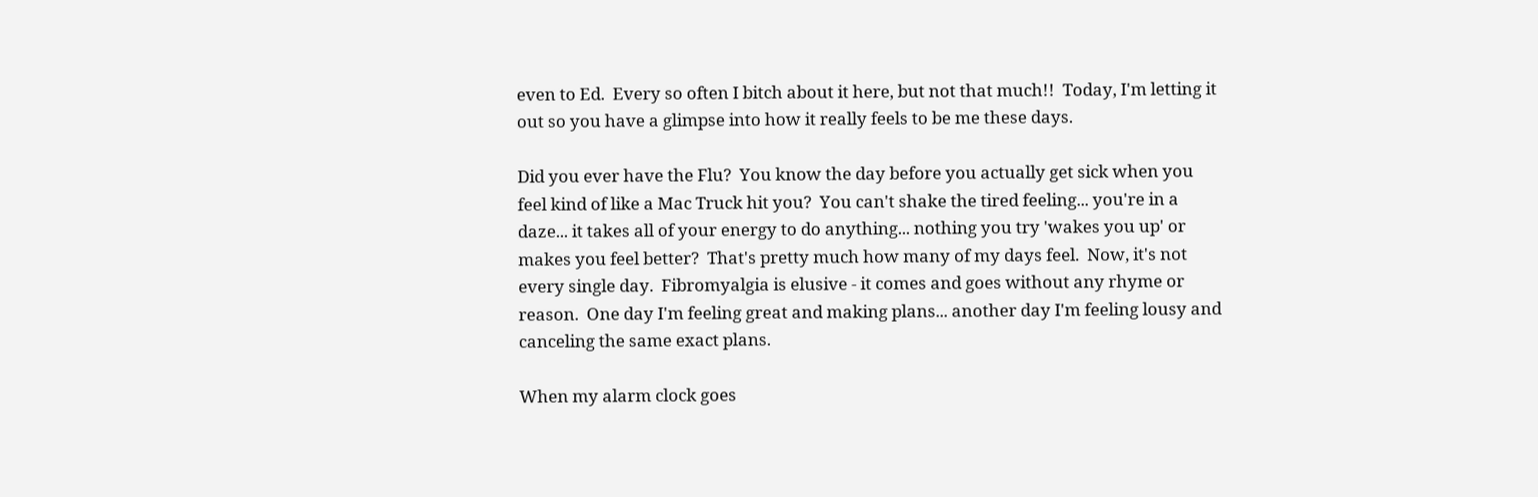even to Ed.  Every so often I bitch about it here, but not that much!!  Today, I'm letting it out so you have a glimpse into how it really feels to be me these days.

Did you ever have the Flu?  You know the day before you actually get sick when you feel kind of like a Mac Truck hit you?  You can't shake the tired feeling... you're in a daze... it takes all of your energy to do anything... nothing you try 'wakes you up' or makes you feel better?  That's pretty much how many of my days feel.  Now, it's not every single day.  Fibromyalgia is elusive - it comes and goes without any rhyme or reason.  One day I'm feeling great and making plans... another day I'm feeling lousy and canceling the same exact plans.

When my alarm clock goes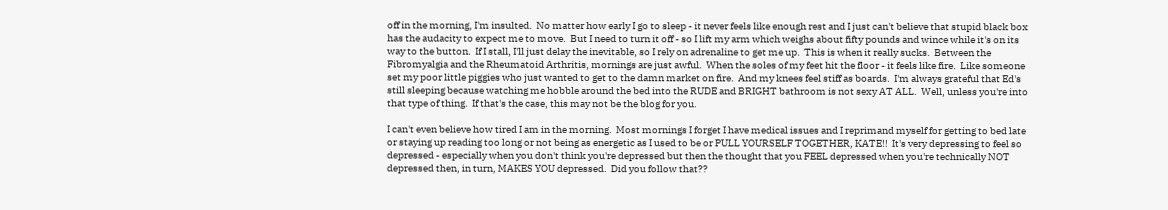off in the morning, I'm insulted.  No matter how early I go to sleep - it never feels like enough rest and I just can't believe that stupid black box has the audacity to expect me to move.  But I need to turn it off - so I lift my arm which weighs about fifty pounds and wince while it's on its way to the button.  If I stall, I'll just delay the inevitable, so I rely on adrenaline to get me up.  This is when it really sucks.  Between the Fibromyalgia and the Rheumatoid Arthritis, mornings are just awful.  When the soles of my feet hit the floor - it feels like fire.  Like someone set my poor little piggies who just wanted to get to the damn market on fire.  And my knees feel stiff as boards.  I'm always grateful that Ed's still sleeping because watching me hobble around the bed into the RUDE and BRIGHT bathroom is not sexy AT ALL.  Well, unless you're into that type of thing.  If that's the case, this may not be the blog for you.

I can't even believe how tired I am in the morning.  Most mornings I forget I have medical issues and I reprimand myself for getting to bed late or staying up reading too long or not being as energetic as I used to be or PULL YOURSELF TOGETHER, KATE!!  It's very depressing to feel so depressed - especially when you don't think you're depressed but then the thought that you FEEL depressed when you're technically NOT depressed then, in turn, MAKES YOU depressed.  Did you follow that??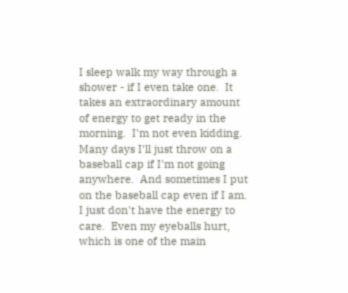I sleep walk my way through a shower - if I even take one.  It takes an extraordinary amount of energy to get ready in the morning.  I'm not even kidding.  Many days I'll just throw on a baseball cap if I'm not going anywhere.  And sometimes I put on the baseball cap even if I am.  I just don't have the energy to care.  Even my eyeballs hurt, which is one of the main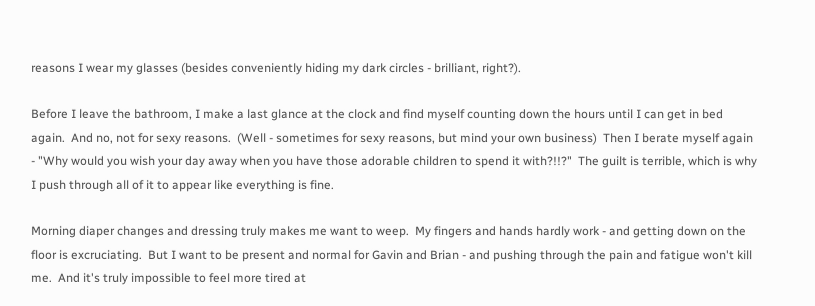reasons I wear my glasses (besides conveniently hiding my dark circles - brilliant, right?).

Before I leave the bathroom, I make a last glance at the clock and find myself counting down the hours until I can get in bed again.  And no, not for sexy reasons.  (Well - sometimes for sexy reasons, but mind your own business)  Then I berate myself again - "Why would you wish your day away when you have those adorable children to spend it with?!!?"  The guilt is terrible, which is why I push through all of it to appear like everything is fine.

Morning diaper changes and dressing truly makes me want to weep.  My fingers and hands hardly work - and getting down on the floor is excruciating.  But I want to be present and normal for Gavin and Brian - and pushing through the pain and fatigue won't kill me.  And it's truly impossible to feel more tired at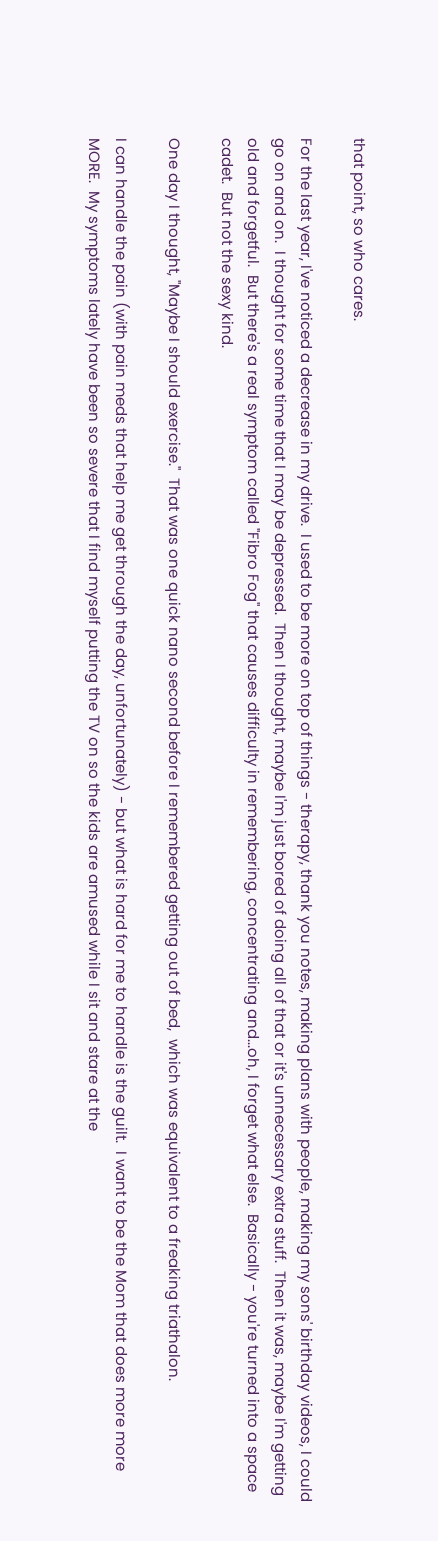that point, so who cares.

For the last year, I've noticed a decrease in my drive.  I used to be more on top of things - therapy, thank you notes, making plans with people, making my sons' birthday videos, I could go on and on.  I thought for some time that I may be depressed.  Then I thought, maybe I'm just bored of doing all of that or it's unnecessary extra stuff.  Then it was, maybe I'm getting old and forgetful.  But there's a real symptom called "Fibro Fog" that causes difficulty in remembering, concentrating and...oh, I forget what else.  Basically - you're turned into a space cadet.  But not the sexy kind.

One day I thought, "Maybe I should exercise."  That was one quick nano second before I remembered getting out of bed,  which was equivalent to a freaking triathalon.

I can handle the pain (with pain meds that help me get through the day, unfortunately) - but what is hard for me to handle is the guilt.  I want to be the Mom that does more more MORE.  My symptoms lately have been so severe that I find myself putting the TV on so the kids are amused while I sit and stare at the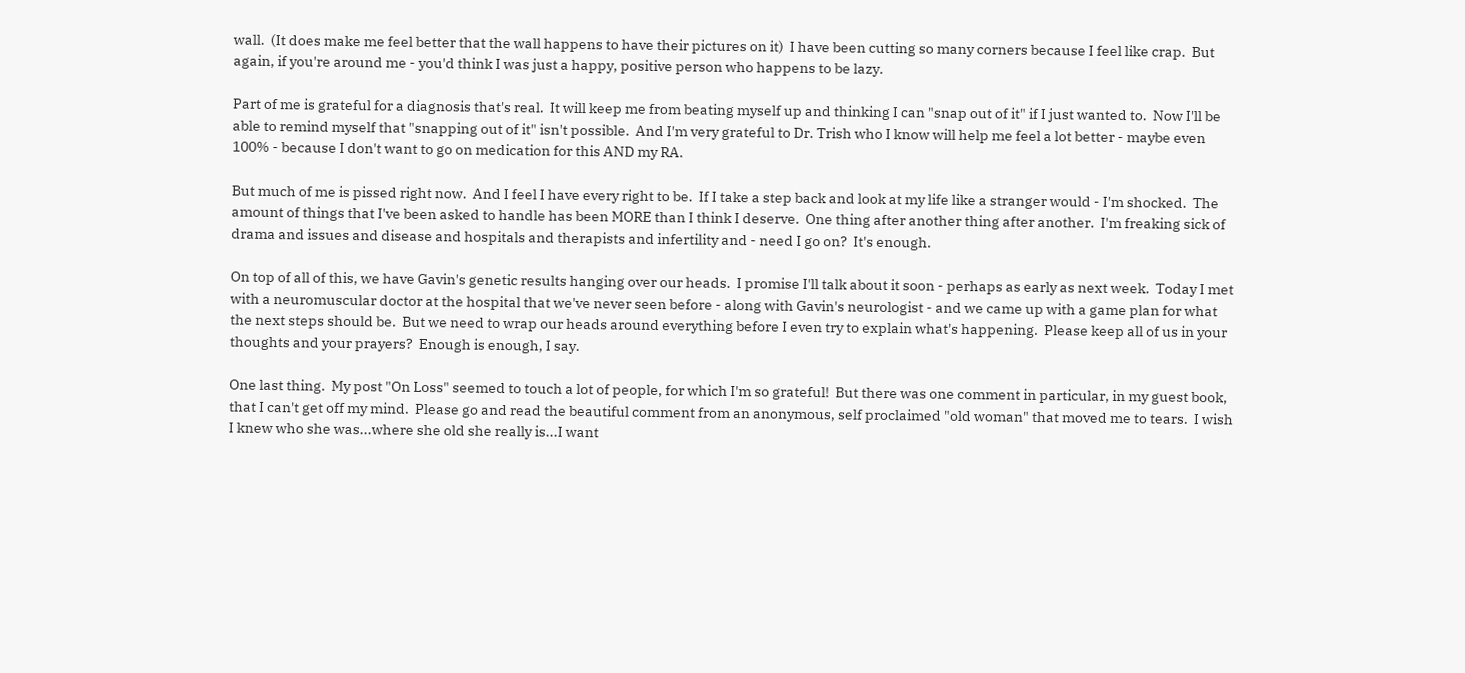wall.  (It does make me feel better that the wall happens to have their pictures on it)  I have been cutting so many corners because I feel like crap.  But again, if you're around me - you'd think I was just a happy, positive person who happens to be lazy.

Part of me is grateful for a diagnosis that's real.  It will keep me from beating myself up and thinking I can "snap out of it" if I just wanted to.  Now I'll be able to remind myself that "snapping out of it" isn't possible.  And I'm very grateful to Dr. Trish who I know will help me feel a lot better - maybe even 100% - because I don't want to go on medication for this AND my RA.

But much of me is pissed right now.  And I feel I have every right to be.  If I take a step back and look at my life like a stranger would - I'm shocked.  The amount of things that I've been asked to handle has been MORE than I think I deserve.  One thing after another thing after another.  I'm freaking sick of drama and issues and disease and hospitals and therapists and infertility and - need I go on?  It's enough.

On top of all of this, we have Gavin's genetic results hanging over our heads.  I promise I'll talk about it soon - perhaps as early as next week.  Today I met with a neuromuscular doctor at the hospital that we've never seen before - along with Gavin's neurologist - and we came up with a game plan for what the next steps should be.  But we need to wrap our heads around everything before I even try to explain what's happening.  Please keep all of us in your thoughts and your prayers?  Enough is enough, I say.

One last thing.  My post "On Loss" seemed to touch a lot of people, for which I'm so grateful!  But there was one comment in particular, in my guest book, that I can't get off my mind.  Please go and read the beautiful comment from an anonymous, self proclaimed "old woman" that moved me to tears.  I wish I knew who she was...where she old she really is...I want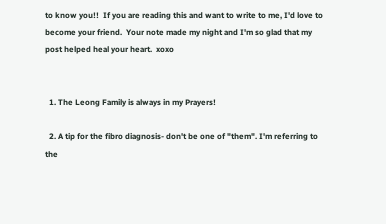to know you!!  If you are reading this and want to write to me, I'd love to become your friend.  Your note made my night and I'm so glad that my post helped heal your heart.  xoxo


  1. The Leong Family is always in my Prayers!

  2. A tip for the fibro diagnosis- don't be one of "them". I'm referring to the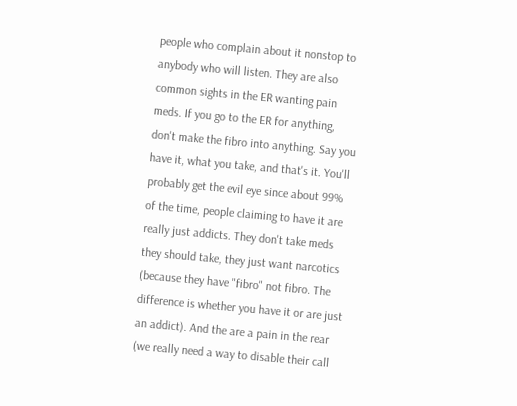people who complain about it nonstop to anybody who will listen. They are also common sights in the ER wanting pain meds. If you go to the ER for anything, don't make the fibro into anything. Say you have it, what you take, and that's it. You'll probably get the evil eye since about 99% of the time, people claiming to have it are really just addicts. They don't take meds they should take, they just want narcotics (because they have "fibro" not fibro. The difference is whether you have it or are just an addict). And the are a pain in the rear (we really need a way to disable their call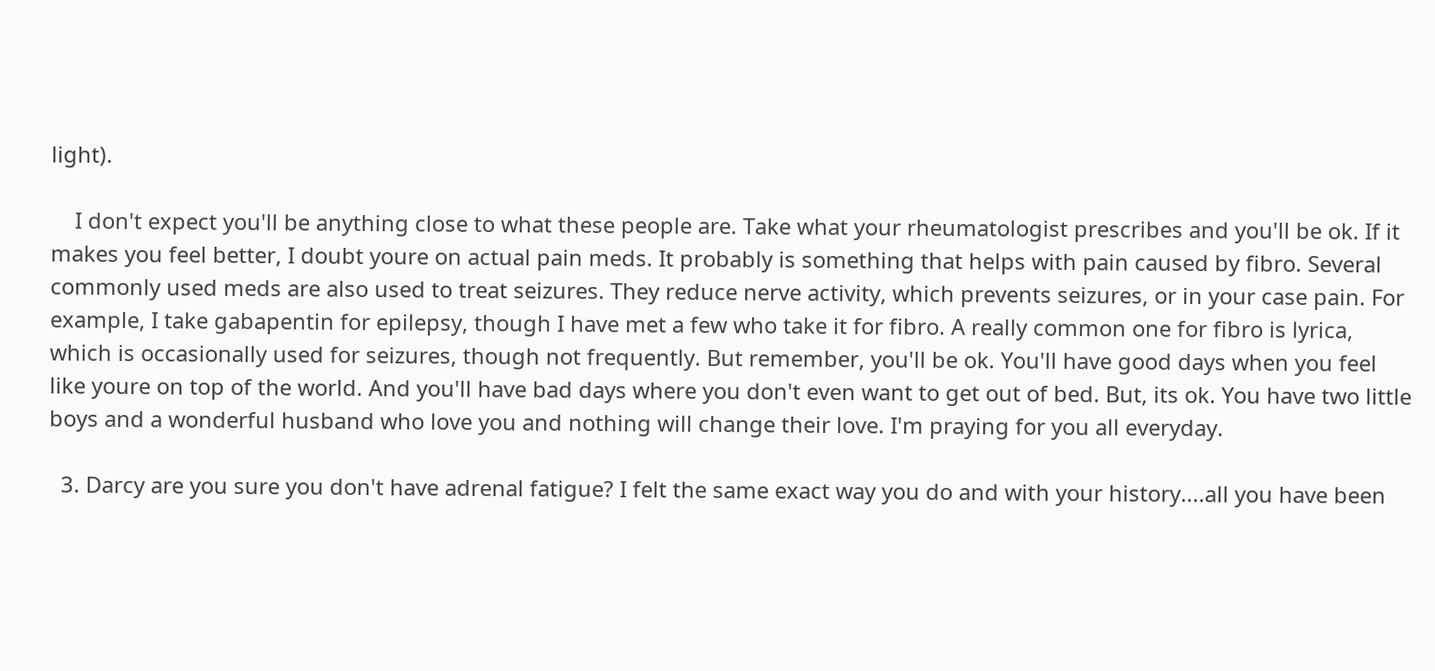light).

    I don't expect you'll be anything close to what these people are. Take what your rheumatologist prescribes and you'll be ok. If it makes you feel better, I doubt youre on actual pain meds. It probably is something that helps with pain caused by fibro. Several commonly used meds are also used to treat seizures. They reduce nerve activity, which prevents seizures, or in your case pain. For example, I take gabapentin for epilepsy, though I have met a few who take it for fibro. A really common one for fibro is lyrica, which is occasionally used for seizures, though not frequently. But remember, you'll be ok. You'll have good days when you feel like youre on top of the world. And you'll have bad days where you don't even want to get out of bed. But, its ok. You have two little boys and a wonderful husband who love you and nothing will change their love. I'm praying for you all everyday.

  3. Darcy are you sure you don't have adrenal fatigue? I felt the same exact way you do and with your history....all you have been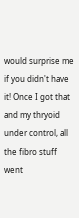would surprise me if you didn't have it! Once I got that and my thryoid under control, all the fibro stuff went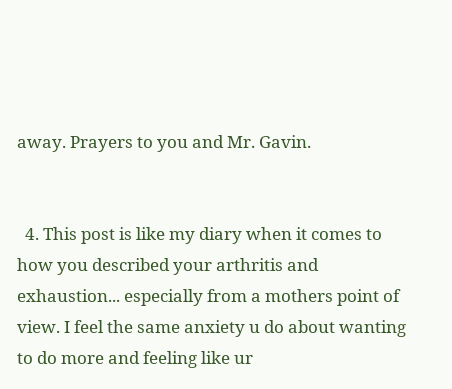away. Prayers to you and Mr. Gavin.


  4. This post is like my diary when it comes to how you described your arthritis and exhaustion... especially from a mothers point of view. I feel the same anxiety u do about wanting to do more and feeling like ur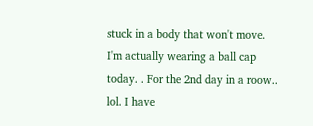stuck in a body that won't move. I'm actually wearing a ball cap today. . For the 2nd day in a roow.. lol. I have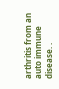arthritis from an auto immune disease. .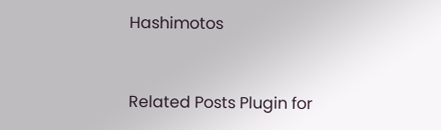Hashimotos


Related Posts Plugin for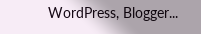WordPress, Blogger...